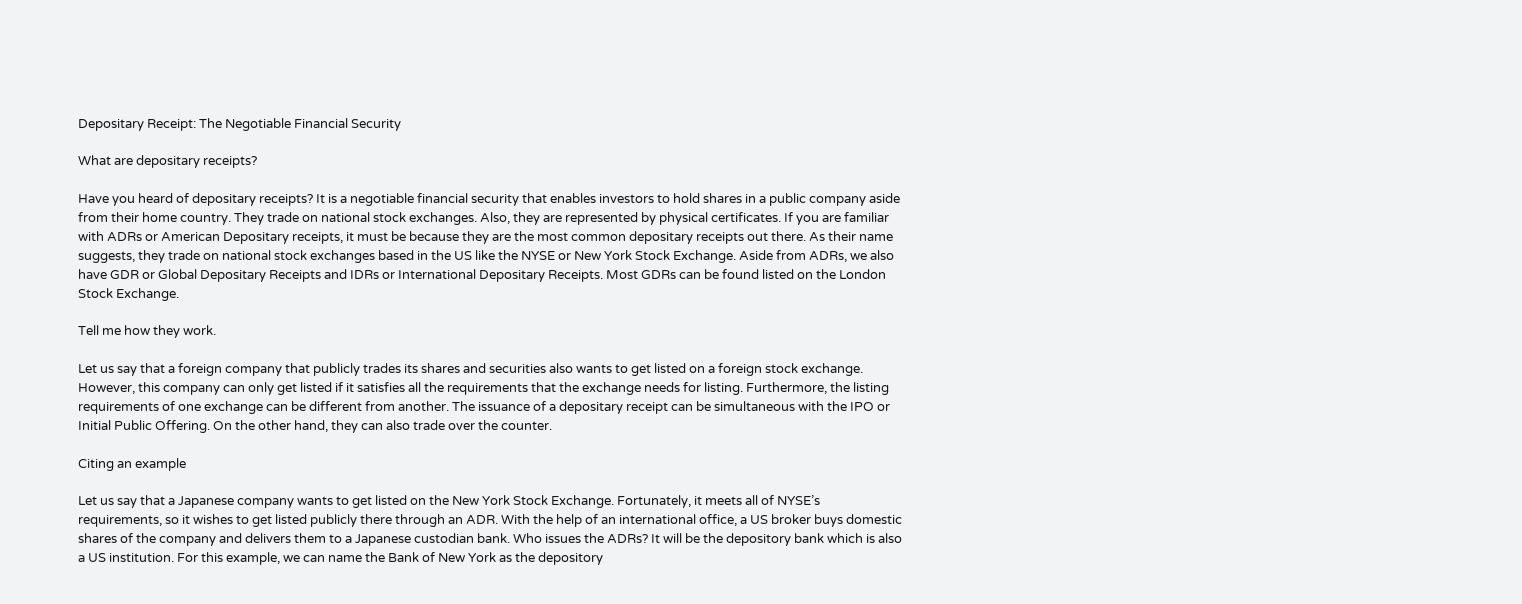Depositary Receipt: The Negotiable Financial Security

What are depositary receipts?

Have you heard of depositary receipts? It is a negotiable financial security that enables investors to hold shares in a public company aside from their home country. They trade on national stock exchanges. Also, they are represented by physical certificates. If you are familiar with ADRs or American Depositary receipts, it must be because they are the most common depositary receipts out there. As their name suggests, they trade on national stock exchanges based in the US like the NYSE or New York Stock Exchange. Aside from ADRs, we also have GDR or Global Depositary Receipts and IDRs or International Depositary Receipts. Most GDRs can be found listed on the London Stock Exchange.

Tell me how they work.

Let us say that a foreign company that publicly trades its shares and securities also wants to get listed on a foreign stock exchange. However, this company can only get listed if it satisfies all the requirements that the exchange needs for listing. Furthermore, the listing requirements of one exchange can be different from another. The issuance of a depositary receipt can be simultaneous with the IPO or Initial Public Offering. On the other hand, they can also trade over the counter.

Citing an example

Let us say that a Japanese company wants to get listed on the New York Stock Exchange. Fortunately, it meets all of NYSE’s requirements, so it wishes to get listed publicly there through an ADR. With the help of an international office, a US broker buys domestic shares of the company and delivers them to a Japanese custodian bank. Who issues the ADRs? It will be the depository bank which is also a US institution. For this example, we can name the Bank of New York as the depository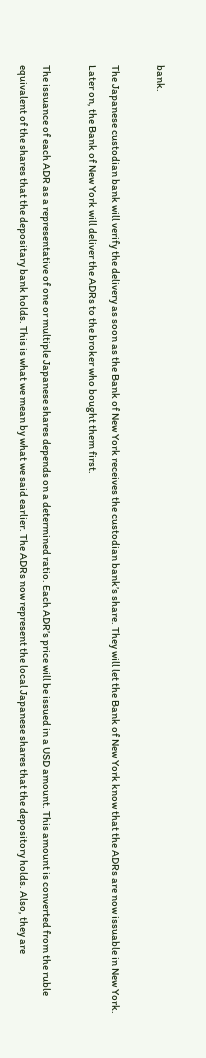bank.

The Japanese custodian bank will verify the delivery as soon as the Bank of New York receives the custodian bank’s share. They will let the Bank of New York know that the ADRs are now issuable in New York. Later on, the Bank of New York will deliver the ADRs to the broker who bought them first.

The issuance of each ADR as a representative of one or multiple Japanese shares depends on a determined ratio. Each ADR’s price will be issued in a USD amount. This amount is converted from the ruble equivalent of the shares that the depositary bank holds. This is what we mean by what we said earlier. The ADRs now represent the local Japanese shares that the depository holds. Also, they are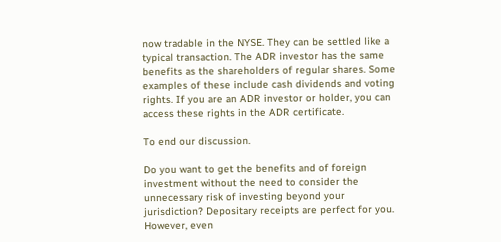now tradable in the NYSE. They can be settled like a typical transaction. The ADR investor has the same benefits as the shareholders of regular shares. Some examples of these include cash dividends and voting rights. If you are an ADR investor or holder, you can access these rights in the ADR certificate.

To end our discussion.

Do you want to get the benefits and of foreign investment without the need to consider the unnecessary risk of investing beyond your jurisdiction? Depositary receipts are perfect for you. However, even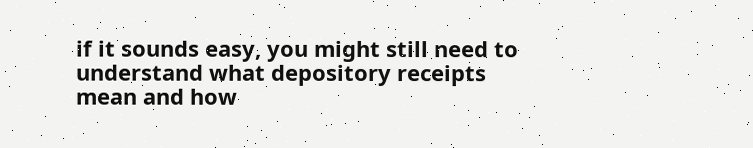if it sounds easy, you might still need to understand what depository receipts mean and how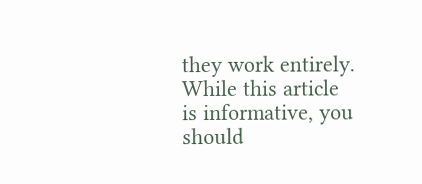they work entirely. While this article is informative, you should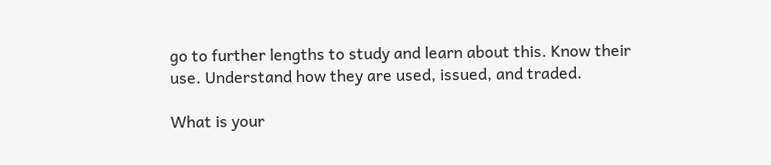go to further lengths to study and learn about this. Know their use. Understand how they are used, issued, and traded.

What is your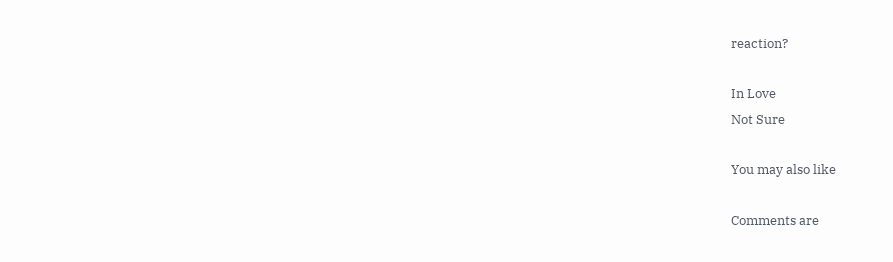reaction?

In Love
Not Sure

You may also like

Comments are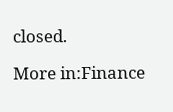closed.

More in:Finance